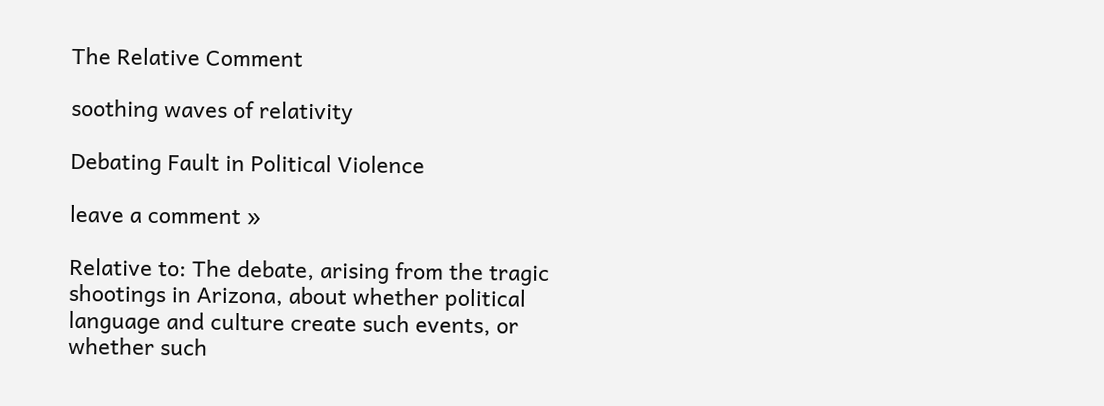The Relative Comment

soothing waves of relativity

Debating Fault in Political Violence

leave a comment »

Relative to: The debate, arising from the tragic shootings in Arizona, about whether political language and culture create such events, or whether such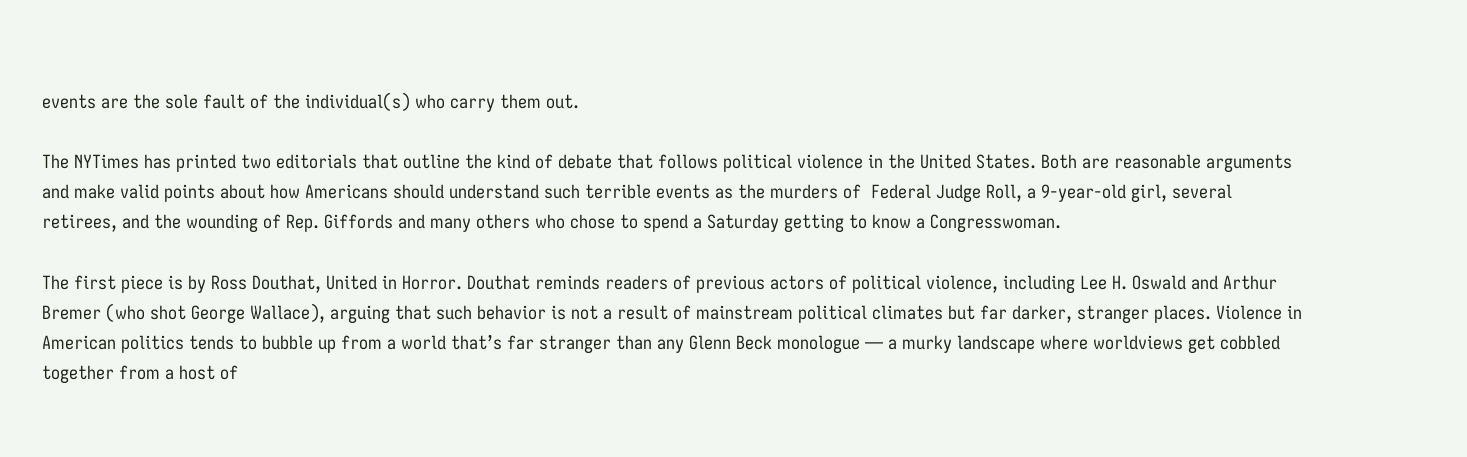events are the sole fault of the individual(s) who carry them out.

The NYTimes has printed two editorials that outline the kind of debate that follows political violence in the United States. Both are reasonable arguments and make valid points about how Americans should understand such terrible events as the murders of  Federal Judge Roll, a 9-year-old girl, several retirees, and the wounding of Rep. Giffords and many others who chose to spend a Saturday getting to know a Congresswoman.

The first piece is by Ross Douthat, United in Horror. Douthat reminds readers of previous actors of political violence, including Lee H. Oswald and Arthur Bremer (who shot George Wallace), arguing that such behavior is not a result of mainstream political climates but far darker, stranger places. Violence in American politics tends to bubble up from a world that’s far stranger than any Glenn Beck monologue — a murky landscape where worldviews get cobbled together from a host of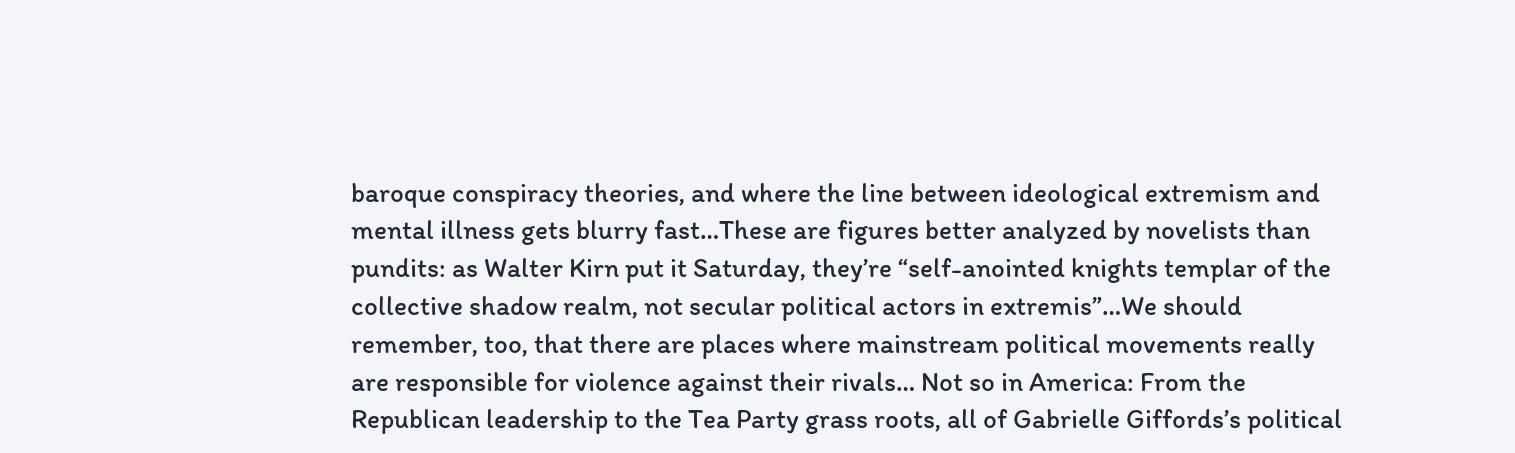baroque conspiracy theories, and where the line between ideological extremism and mental illness gets blurry fast…These are figures better analyzed by novelists than pundits: as Walter Kirn put it Saturday, they’re “self-anointed knights templar of the collective shadow realm, not secular political actors in extremis”…We should remember, too, that there are places where mainstream political movements really are responsible for violence against their rivals… Not so in America: From the Republican leadership to the Tea Party grass roots, all of Gabrielle Giffords’s political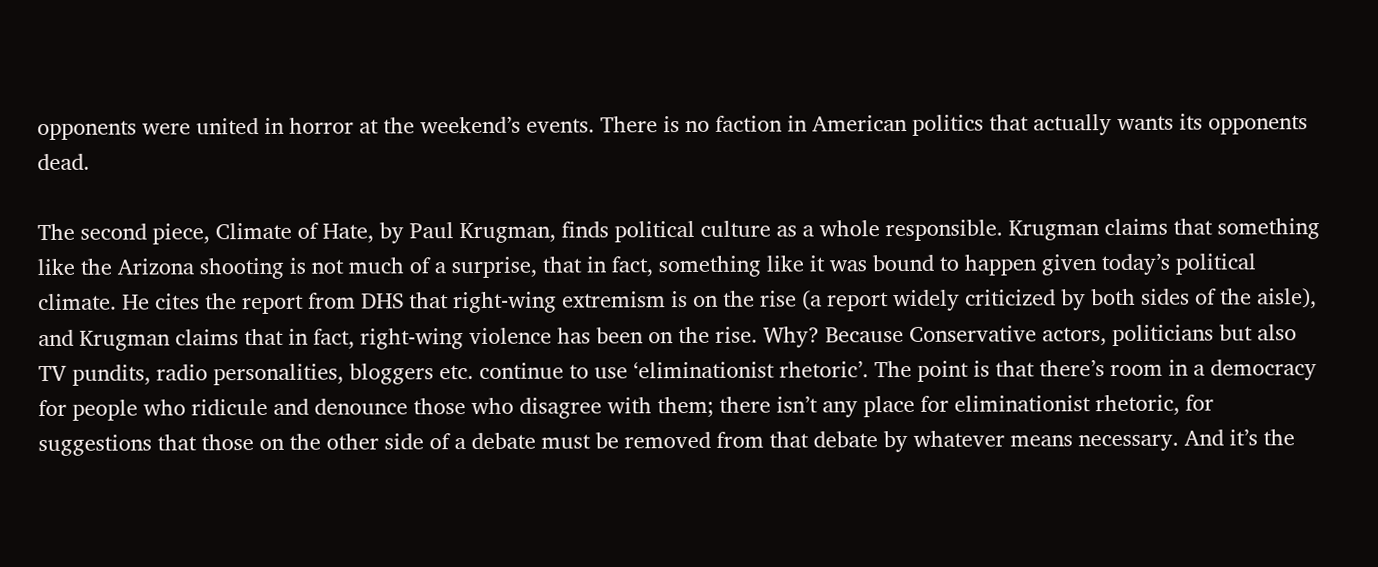opponents were united in horror at the weekend’s events. There is no faction in American politics that actually wants its opponents dead.

The second piece, Climate of Hate, by Paul Krugman, finds political culture as a whole responsible. Krugman claims that something like the Arizona shooting is not much of a surprise, that in fact, something like it was bound to happen given today’s political climate. He cites the report from DHS that right-wing extremism is on the rise (a report widely criticized by both sides of the aisle), and Krugman claims that in fact, right-wing violence has been on the rise. Why? Because Conservative actors, politicians but also TV pundits, radio personalities, bloggers etc. continue to use ‘eliminationist rhetoric’. The point is that there’s room in a democracy for people who ridicule and denounce those who disagree with them; there isn’t any place for eliminationist rhetoric, for suggestions that those on the other side of a debate must be removed from that debate by whatever means necessary. And it’s the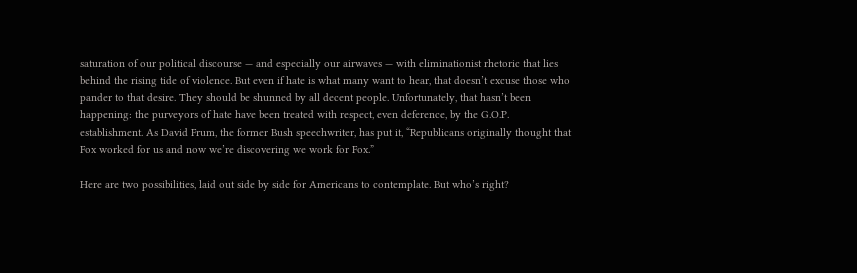saturation of our political discourse — and especially our airwaves — with eliminationist rhetoric that lies behind the rising tide of violence. But even if hate is what many want to hear, that doesn’t excuse those who pander to that desire. They should be shunned by all decent people. Unfortunately, that hasn’t been happening: the purveyors of hate have been treated with respect, even deference, by the G.O.P. establishment. As David Frum, the former Bush speechwriter, has put it, “Republicans originally thought that Fox worked for us and now we’re discovering we work for Fox.”

Here are two possibilities, laid out side by side for Americans to contemplate. But who’s right?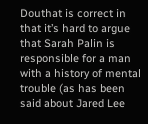Douthat is correct in that it’s hard to argue that Sarah Palin is responsible for a man with a history of mental trouble (as has been said about Jared Lee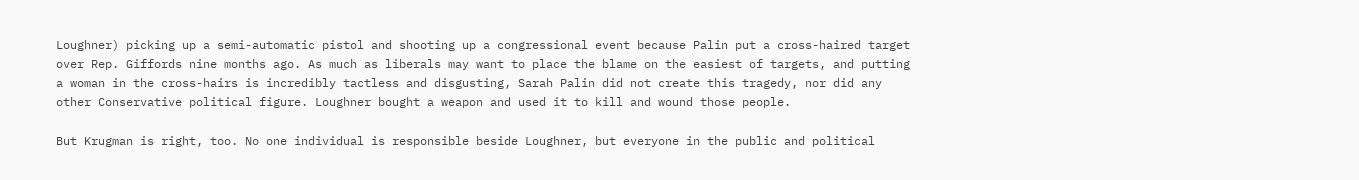Loughner) picking up a semi-automatic pistol and shooting up a congressional event because Palin put a cross-haired target over Rep. Giffords nine months ago. As much as liberals may want to place the blame on the easiest of targets, and putting a woman in the cross-hairs is incredibly tactless and disgusting, Sarah Palin did not create this tragedy, nor did any other Conservative political figure. Loughner bought a weapon and used it to kill and wound those people.

But Krugman is right, too. No one individual is responsible beside Loughner, but everyone in the public and political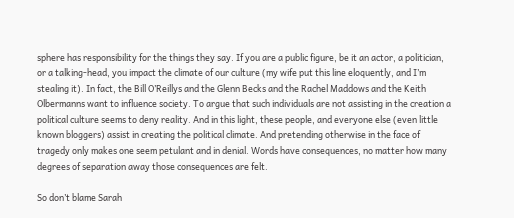sphere has responsibility for the things they say. If you are a public figure, be it an actor, a politician, or a talking-head, you impact the climate of our culture (my wife put this line eloquently, and I’m stealing it). In fact, the Bill O’Reillys and the Glenn Becks and the Rachel Maddows and the Keith Olbermanns want to influence society. To argue that such individuals are not assisting in the creation a political culture seems to deny reality. And in this light, these people, and everyone else (even little known bloggers) assist in creating the political climate. And pretending otherwise in the face of tragedy only makes one seem petulant and in denial. Words have consequences, no matter how many degrees of separation away those consequences are felt.

So don’t blame Sarah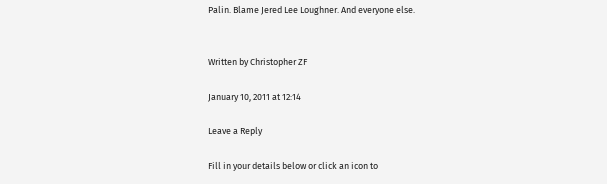Palin. Blame Jered Lee Loughner. And everyone else.


Written by Christopher ZF

January 10, 2011 at 12:14

Leave a Reply

Fill in your details below or click an icon to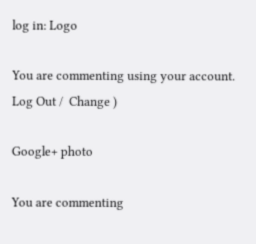log in: Logo

You are commenting using your account. Log Out /  Change )

Google+ photo

You are commenting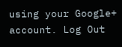using your Google+ account. Log Out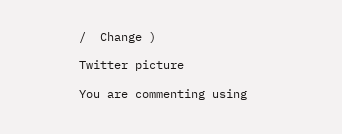/  Change )

Twitter picture

You are commenting using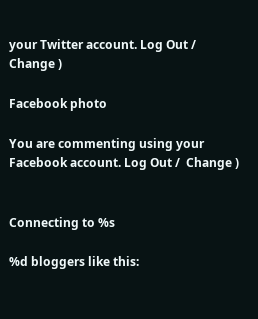your Twitter account. Log Out /  Change )

Facebook photo

You are commenting using your Facebook account. Log Out /  Change )


Connecting to %s

%d bloggers like this: